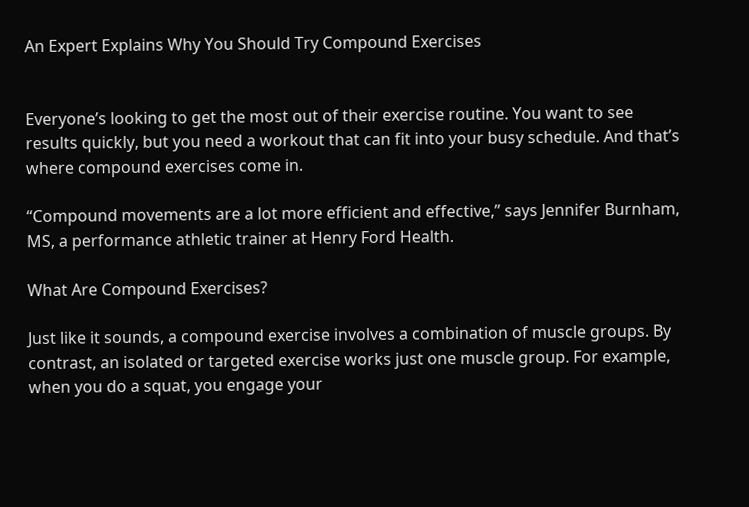An Expert Explains Why You Should Try Compound Exercises


Everyone’s looking to get the most out of their exercise routine. You want to see results quickly, but you need a workout that can fit into your busy schedule. And that’s where compound exercises come in.

“Compound movements are a lot more efficient and effective,” says Jennifer Burnham, MS, a performance athletic trainer at Henry Ford Health.

What Are Compound Exercises?

Just like it sounds, a compound exercise involves a combination of muscle groups. By contrast, an isolated or targeted exercise works just one muscle group. For example, when you do a squat, you engage your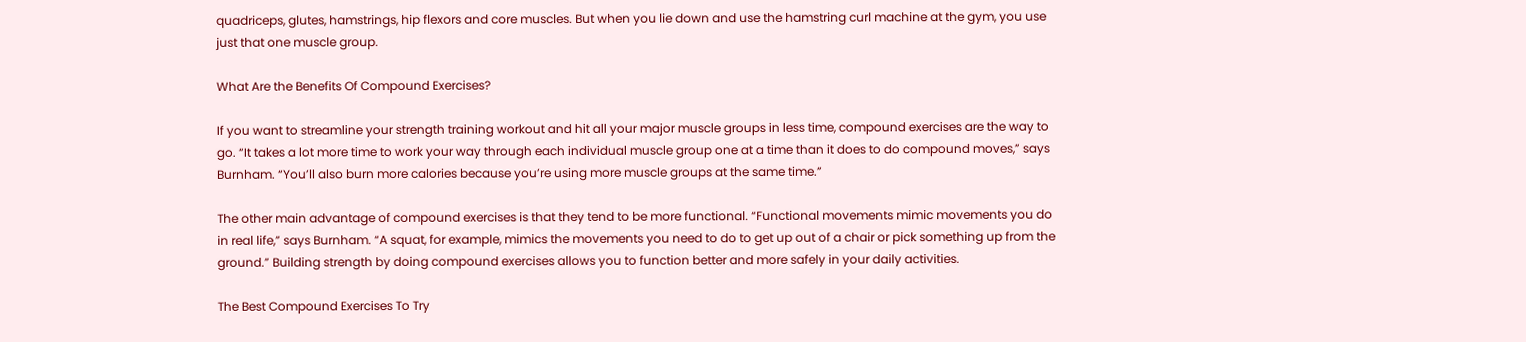quadriceps, glutes, hamstrings, hip flexors and core muscles. But when you lie down and use the hamstring curl machine at the gym, you use just that one muscle group.

What Are the Benefits Of Compound Exercises?

If you want to streamline your strength training workout and hit all your major muscle groups in less time, compound exercises are the way to go. “It takes a lot more time to work your way through each individual muscle group one at a time than it does to do compound moves,” says Burnham. “You’ll also burn more calories because you’re using more muscle groups at the same time.”

The other main advantage of compound exercises is that they tend to be more functional. “Functional movements mimic movements you do in real life,” says Burnham. “A squat, for example, mimics the movements you need to do to get up out of a chair or pick something up from the ground.” Building strength by doing compound exercises allows you to function better and more safely in your daily activities.

The Best Compound Exercises To Try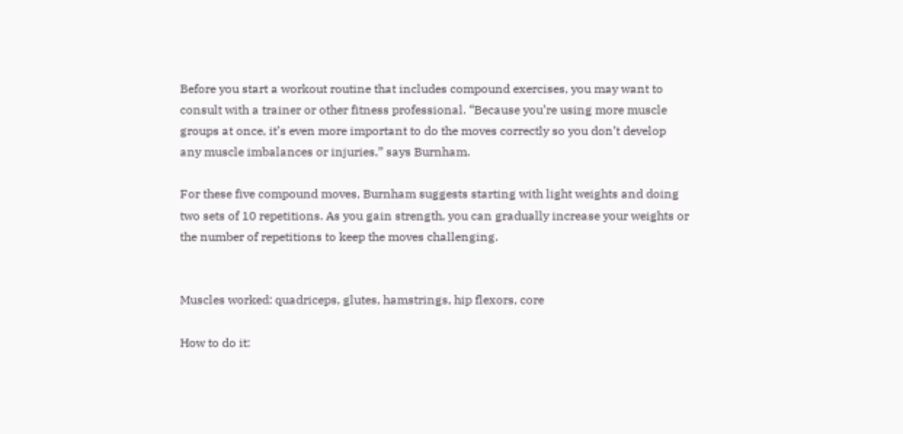Before you start a workout routine that includes compound exercises, you may want to consult with a trainer or other fitness professional. “Because you’re using more muscle groups at once, it’s even more important to do the moves correctly so you don’t develop any muscle imbalances or injuries,” says Burnham.

For these five compound moves, Burnham suggests starting with light weights and doing two sets of 10 repetitions. As you gain strength, you can gradually increase your weights or the number of repetitions to keep the moves challenging.


Muscles worked: quadriceps, glutes, hamstrings, hip flexors, core

How to do it: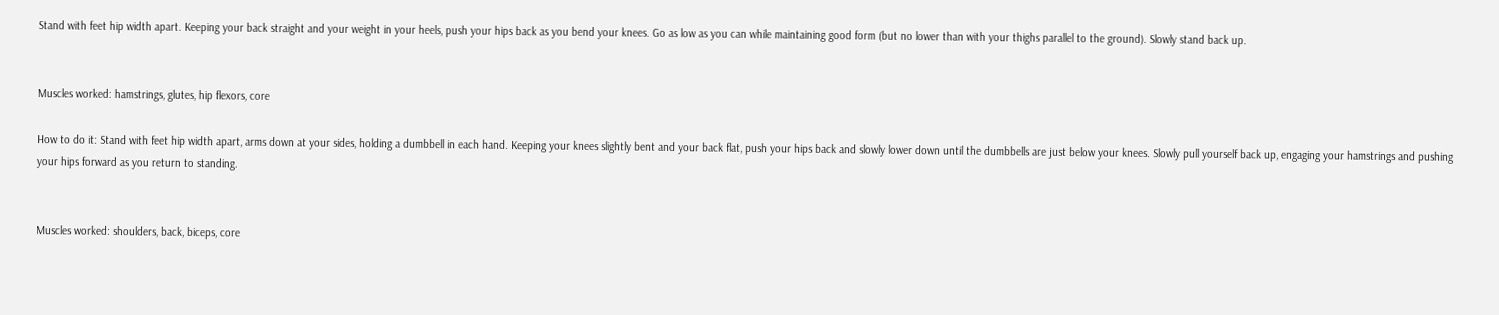Stand with feet hip width apart. Keeping your back straight and your weight in your heels, push your hips back as you bend your knees. Go as low as you can while maintaining good form (but no lower than with your thighs parallel to the ground). Slowly stand back up.


Muscles worked: hamstrings, glutes, hip flexors, core

How to do it: Stand with feet hip width apart, arms down at your sides, holding a dumbbell in each hand. Keeping your knees slightly bent and your back flat, push your hips back and slowly lower down until the dumbbells are just below your knees. Slowly pull yourself back up, engaging your hamstrings and pushing your hips forward as you return to standing.


Muscles worked: shoulders, back, biceps, core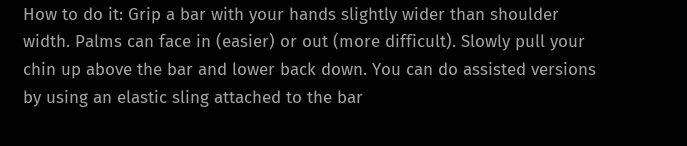How to do it: Grip a bar with your hands slightly wider than shoulder width. Palms can face in (easier) or out (more difficult). Slowly pull your chin up above the bar and lower back down. You can do assisted versions by using an elastic sling attached to the bar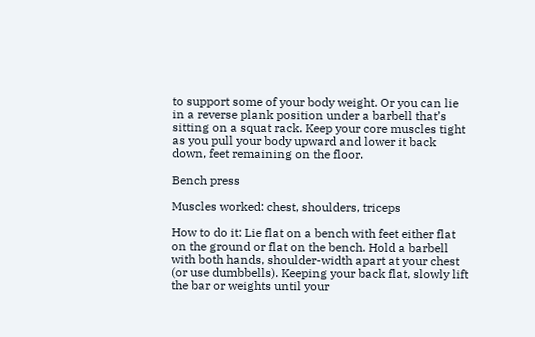to support some of your body weight. Or you can lie in a reverse plank position under a barbell that’s sitting on a squat rack. Keep your core muscles tight as you pull your body upward and lower it back down, feet remaining on the floor.

Bench press

Muscles worked: chest, shoulders, triceps

How to do it: Lie flat on a bench with feet either flat on the ground or flat on the bench. Hold a barbell with both hands, shoulder-width apart at your chest (or use dumbbells). Keeping your back flat, slowly lift the bar or weights until your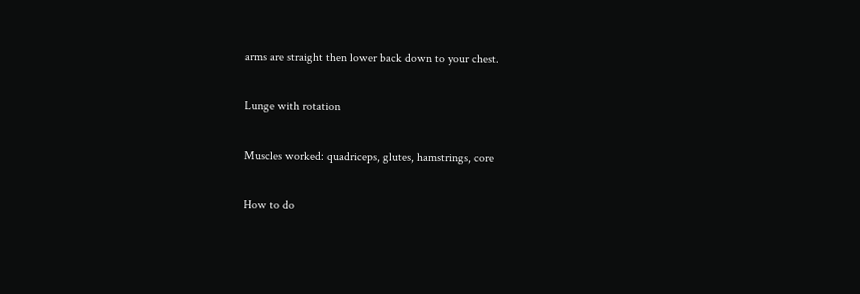arms are straight then lower back down to your chest.

Lunge with rotation

Muscles worked: quadriceps, glutes, hamstrings, core

How to do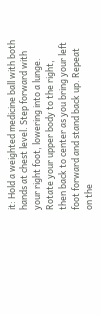it: Hold a weighted medicine ball with both hands at chest level. Step forward with your right foot, lowering into a lunge. Rotate your upper body to the right, then back to center as you bring your left foot forward and stand back up. Repeat on the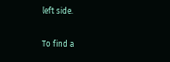left side.

To find a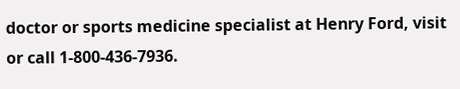doctor or sports medicine specialist at Henry Ford, visit or call 1-800-436-7936.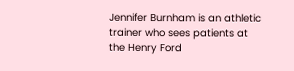Jennifer Burnham is an athletic trainer who sees patients at the Henry Ford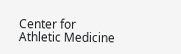Center for Athletic Medicine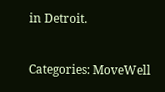in Detroit.

Categories: MoveWell